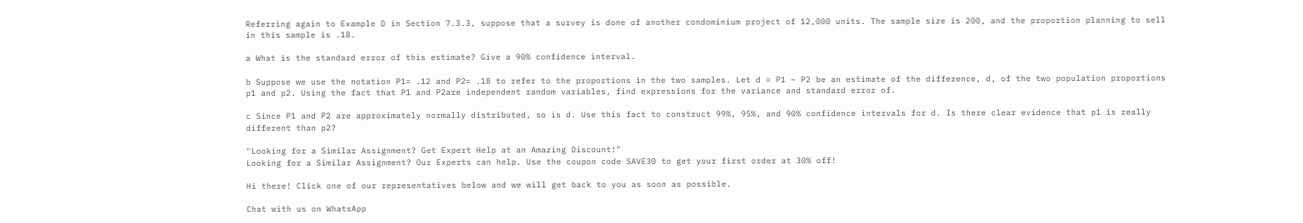Referring again to Example D in Section 7.3.3, suppose that a survey is done of another condominium project of 12,000 units. The sample size is 200, and the proportion planning to sell in this sample is .18.

a What is the standard error of this estimate? Give a 90% confidence interval.

b Suppose we use the notation P1= .12 and P2= .18 to refer to the proportions in the two samples. Let d = P1 – P2 be an estimate of the difference, d, of the two population proportions p1 and p2. Using the fact that P1 and P2are independent random variables, find expressions for the variance and standard error of.

c Since P1 and P2 are approximately normally distributed, so is d. Use this fact to construct 99%, 95%, and 90% confidence intervals for d. Is there clear evidence that p1 is really different than p2?

"Looking for a Similar Assignment? Get Expert Help at an Amazing Discount!"
Looking for a Similar Assignment? Our Experts can help. Use the coupon code SAVE30 to get your first order at 30% off!

Hi there! Click one of our representatives below and we will get back to you as soon as possible.

Chat with us on WhatsApp